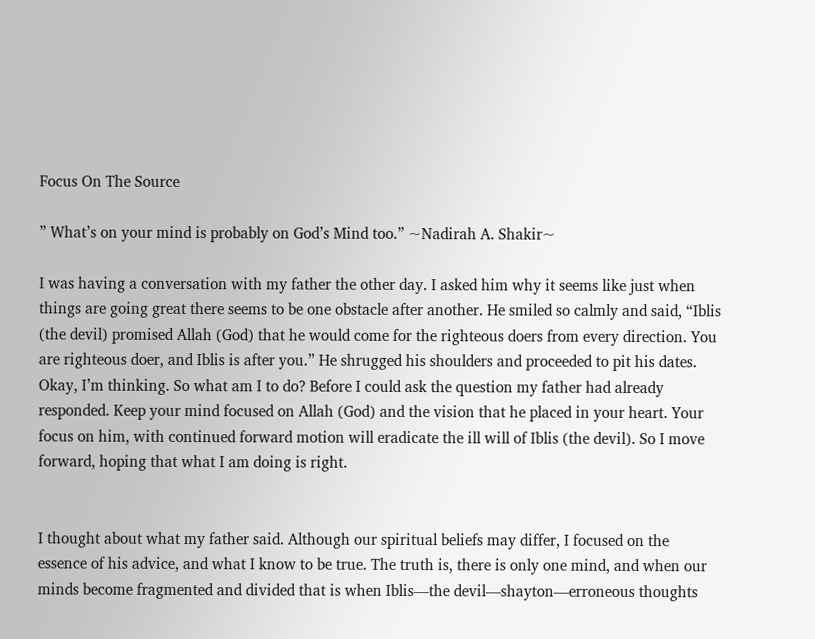Focus On The Source

” What’s on your mind is probably on God’s Mind too.” ~Nadirah A. Shakir~

I was having a conversation with my father the other day. I asked him why it seems like just when things are going great there seems to be one obstacle after another. He smiled so calmly and said, “Iblis (the devil) promised Allah (God) that he would come for the righteous doers from every direction. You are righteous doer, and Iblis is after you.” He shrugged his shoulders and proceeded to pit his dates. Okay, I’m thinking. So what am I to do? Before I could ask the question my father had already responded. Keep your mind focused on Allah (God) and the vision that he placed in your heart. Your focus on him, with continued forward motion will eradicate the ill will of Iblis (the devil). So I move forward, hoping that what I am doing is right.


I thought about what my father said. Although our spiritual beliefs may differ, I focused on the essence of his advice, and what I know to be true. The truth is, there is only one mind, and when our minds become fragmented and divided that is when Iblis—the devil—shayton—erroneous thoughts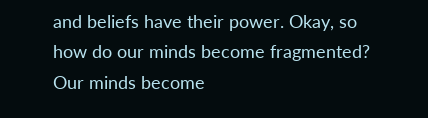and beliefs have their power. Okay, so how do our minds become fragmented?  Our minds become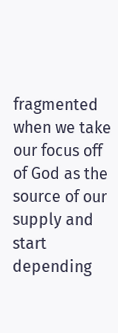fragmented when we take our focus off of God as the source of our supply and start depending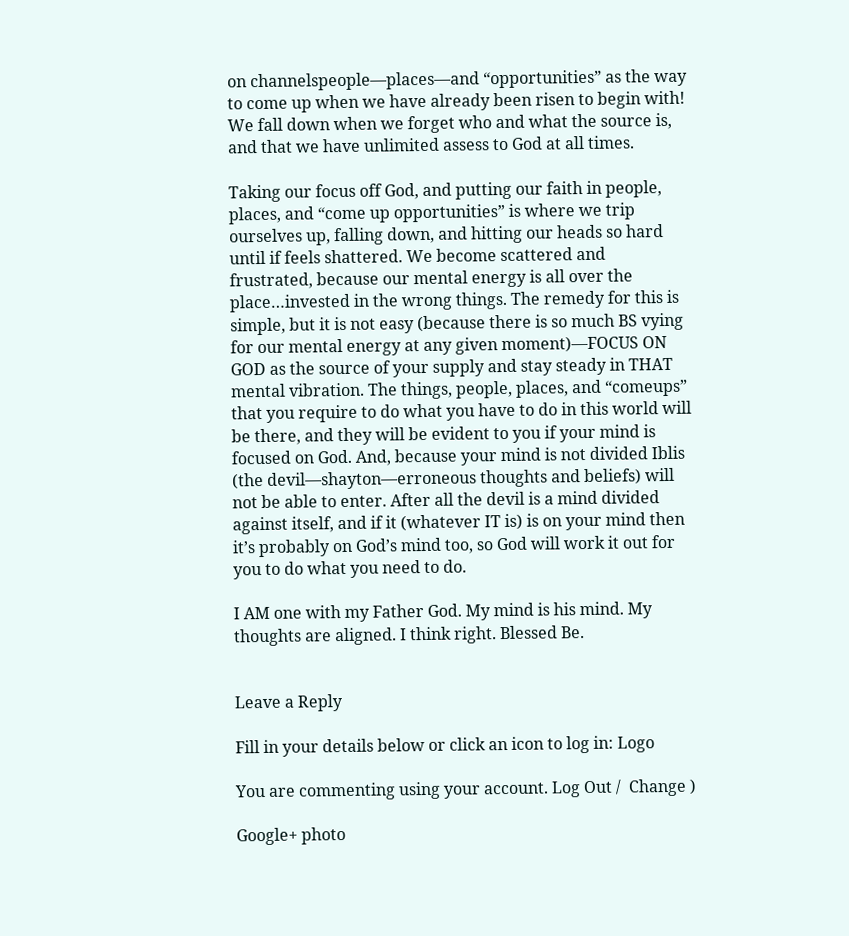on channelspeople—places—and “opportunities” as the way to come up when we have already been risen to begin with! We fall down when we forget who and what the source is, and that we have unlimited assess to God at all times.

Taking our focus off God, and putting our faith in people, places, and “come up opportunities” is where we trip ourselves up, falling down, and hitting our heads so hard until if feels shattered. We become scattered and frustrated, because our mental energy is all over the place…invested in the wrong things. The remedy for this is simple, but it is not easy (because there is so much BS vying for our mental energy at any given moment)—FOCUS ON GOD as the source of your supply and stay steady in THAT mental vibration. The things, people, places, and “comeups” that you require to do what you have to do in this world will be there, and they will be evident to you if your mind is focused on God. And, because your mind is not divided Iblis (the devil—shayton—erroneous thoughts and beliefs) will not be able to enter. After all the devil is a mind divided against itself, and if it (whatever IT is) is on your mind then it’s probably on God’s mind too, so God will work it out for you to do what you need to do.

I AM one with my Father God. My mind is his mind. My thoughts are aligned. I think right. Blessed Be.


Leave a Reply

Fill in your details below or click an icon to log in: Logo

You are commenting using your account. Log Out /  Change )

Google+ photo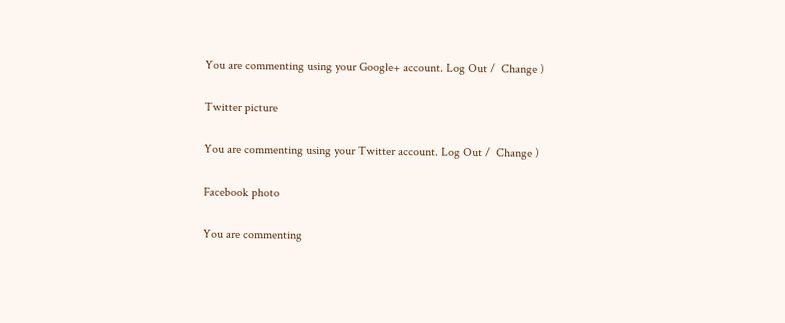You are commenting using your Google+ account. Log Out /  Change )

Twitter picture

You are commenting using your Twitter account. Log Out /  Change )

Facebook photo

You are commenting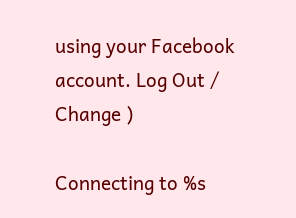using your Facebook account. Log Out /  Change )

Connecting to %s